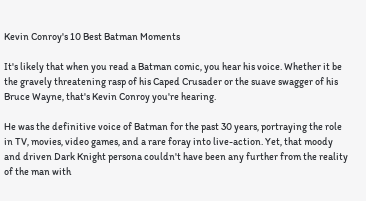Kevin Conroy's 10 Best Batman Moments

It's likely that when you read a Batman comic, you hear his voice. Whether it be the gravely threatening rasp of his Caped Crusader or the suave swagger of his Bruce Wayne, that's Kevin Conroy you're hearing.

He was the definitive voice of Batman for the past 30 years, portraying the role in TV, movies, video games, and a rare foray into live-action. Yet, that moody and driven Dark Knight persona couldn't have been any further from the reality of the man with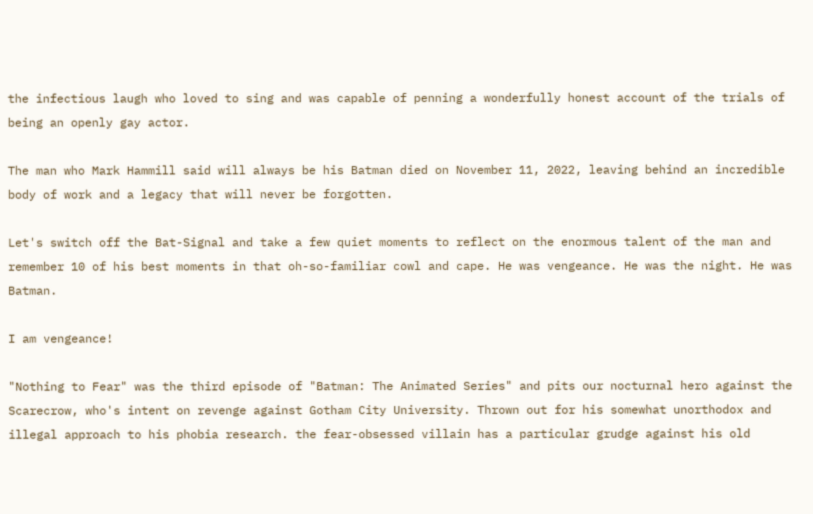the infectious laugh who loved to sing and was capable of penning a wonderfully honest account of the trials of being an openly gay actor.

The man who Mark Hammill said will always be his Batman died on November 11, 2022, leaving behind an incredible body of work and a legacy that will never be forgotten.

Let's switch off the Bat-Signal and take a few quiet moments to reflect on the enormous talent of the man and remember 10 of his best moments in that oh-so-familiar cowl and cape. He was vengeance. He was the night. He was Batman.

I am vengeance!

"Nothing to Fear" was the third episode of "Batman: The Animated Series" and pits our nocturnal hero against the Scarecrow, who's intent on revenge against Gotham City University. Thrown out for his somewhat unorthodox and illegal approach to his phobia research. the fear-obsessed villain has a particular grudge against his old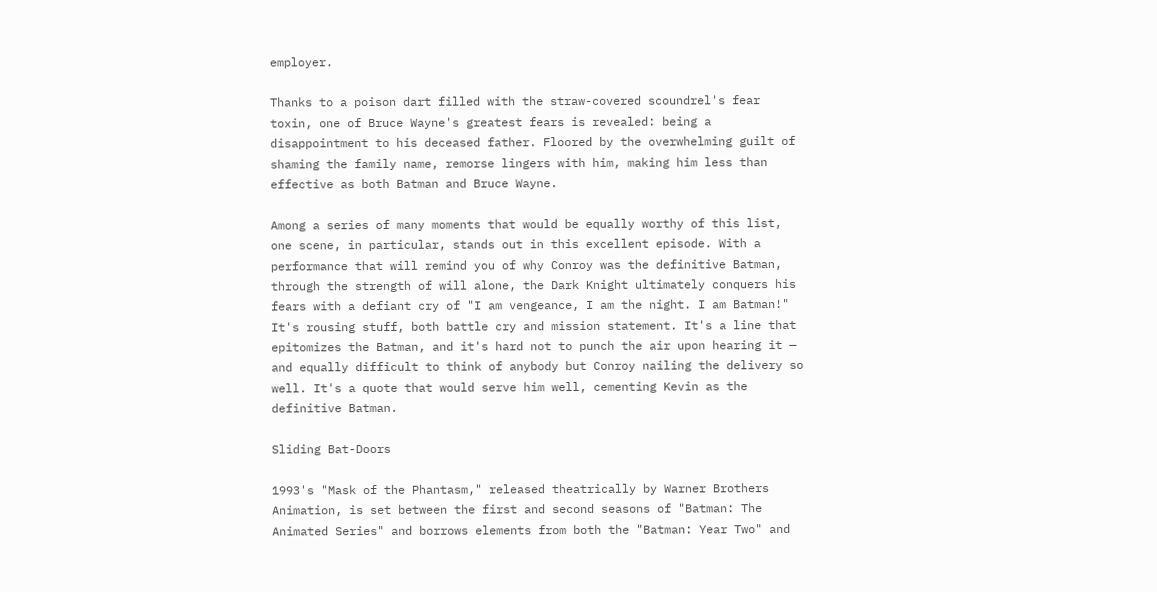employer.

Thanks to a poison dart filled with the straw-covered scoundrel's fear toxin, one of Bruce Wayne's greatest fears is revealed: being a disappointment to his deceased father. Floored by the overwhelming guilt of shaming the family name, remorse lingers with him, making him less than effective as both Batman and Bruce Wayne.

Among a series of many moments that would be equally worthy of this list, one scene, in particular, stands out in this excellent episode. With a performance that will remind you of why Conroy was the definitive Batman, through the strength of will alone, the Dark Knight ultimately conquers his fears with a defiant cry of "I am vengeance, I am the night. I am Batman!" It's rousing stuff, both battle cry and mission statement. It's a line that epitomizes the Batman, and it's hard not to punch the air upon hearing it — and equally difficult to think of anybody but Conroy nailing the delivery so well. It's a quote that would serve him well, cementing Kevin as the definitive Batman.

Sliding Bat-Doors

1993's "Mask of the Phantasm," released theatrically by Warner Brothers Animation, is set between the first and second seasons of "Batman: The Animated Series" and borrows elements from both the "Batman: Year Two" and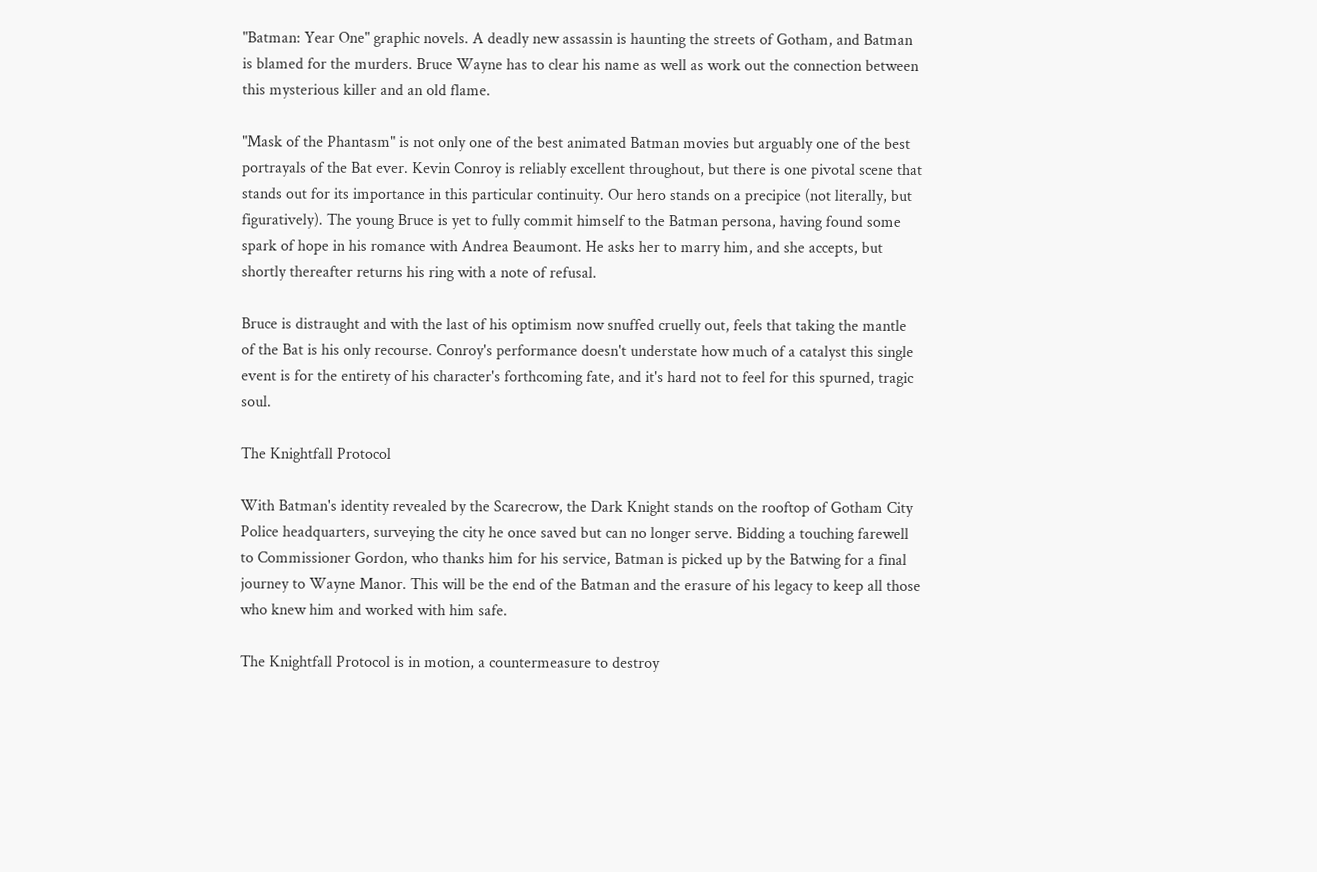"Batman: Year One" graphic novels. A deadly new assassin is haunting the streets of Gotham, and Batman is blamed for the murders. Bruce Wayne has to clear his name as well as work out the connection between this mysterious killer and an old flame.

"Mask of the Phantasm" is not only one of the best animated Batman movies but arguably one of the best portrayals of the Bat ever. Kevin Conroy is reliably excellent throughout, but there is one pivotal scene that stands out for its importance in this particular continuity. Our hero stands on a precipice (not literally, but figuratively). The young Bruce is yet to fully commit himself to the Batman persona, having found some spark of hope in his romance with Andrea Beaumont. He asks her to marry him, and she accepts, but shortly thereafter returns his ring with a note of refusal.

Bruce is distraught and with the last of his optimism now snuffed cruelly out, feels that taking the mantle of the Bat is his only recourse. Conroy's performance doesn't understate how much of a catalyst this single event is for the entirety of his character's forthcoming fate, and it's hard not to feel for this spurned, tragic soul.

The Knightfall Protocol

With Batman's identity revealed by the Scarecrow, the Dark Knight stands on the rooftop of Gotham City Police headquarters, surveying the city he once saved but can no longer serve. Bidding a touching farewell to Commissioner Gordon, who thanks him for his service, Batman is picked up by the Batwing for a final journey to Wayne Manor. This will be the end of the Batman and the erasure of his legacy to keep all those who knew him and worked with him safe.

The Knightfall Protocol is in motion, a countermeasure to destroy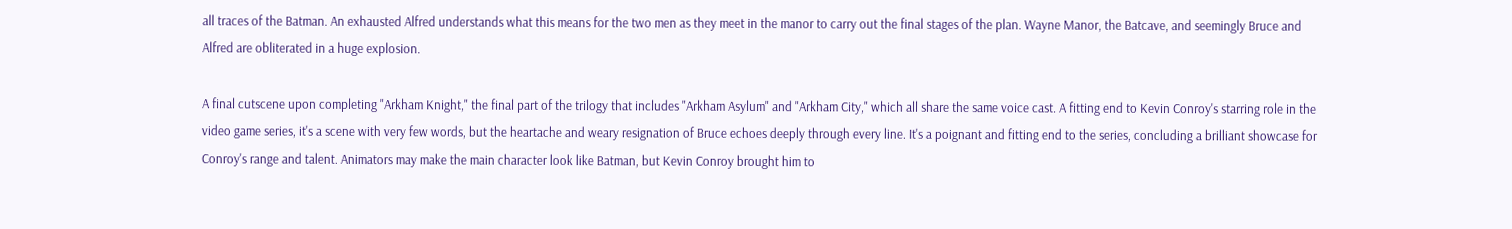all traces of the Batman. An exhausted Alfred understands what this means for the two men as they meet in the manor to carry out the final stages of the plan. Wayne Manor, the Batcave, and seemingly Bruce and Alfred are obliterated in a huge explosion.

A final cutscene upon completing "Arkham Knight," the final part of the trilogy that includes "Arkham Asylum" and "Arkham City," which all share the same voice cast. A fitting end to Kevin Conroy's starring role in the video game series, it's a scene with very few words, but the heartache and weary resignation of Bruce echoes deeply through every line. It's a poignant and fitting end to the series, concluding a brilliant showcase for Conroy's range and talent. Animators may make the main character look like Batman, but Kevin Conroy brought him to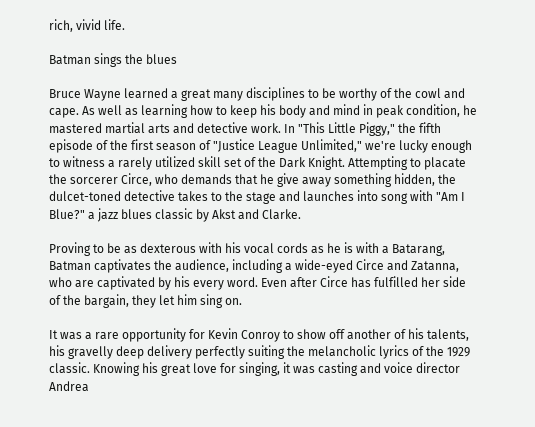rich, vivid life.

Batman sings the blues

Bruce Wayne learned a great many disciplines to be worthy of the cowl and cape. As well as learning how to keep his body and mind in peak condition, he mastered martial arts and detective work. In "This Little Piggy," the fifth episode of the first season of "Justice League Unlimited," we're lucky enough to witness a rarely utilized skill set of the Dark Knight. Attempting to placate the sorcerer Circe, who demands that he give away something hidden, the dulcet-toned detective takes to the stage and launches into song with "Am I Blue?" a jazz blues classic by Akst and Clarke.

Proving to be as dexterous with his vocal cords as he is with a Batarang, Batman captivates the audience, including a wide-eyed Circe and Zatanna, who are captivated by his every word. Even after Circe has fulfilled her side of the bargain, they let him sing on.

It was a rare opportunity for Kevin Conroy to show off another of his talents, his gravelly deep delivery perfectly suiting the melancholic lyrics of the 1929 classic. Knowing his great love for singing, it was casting and voice director Andrea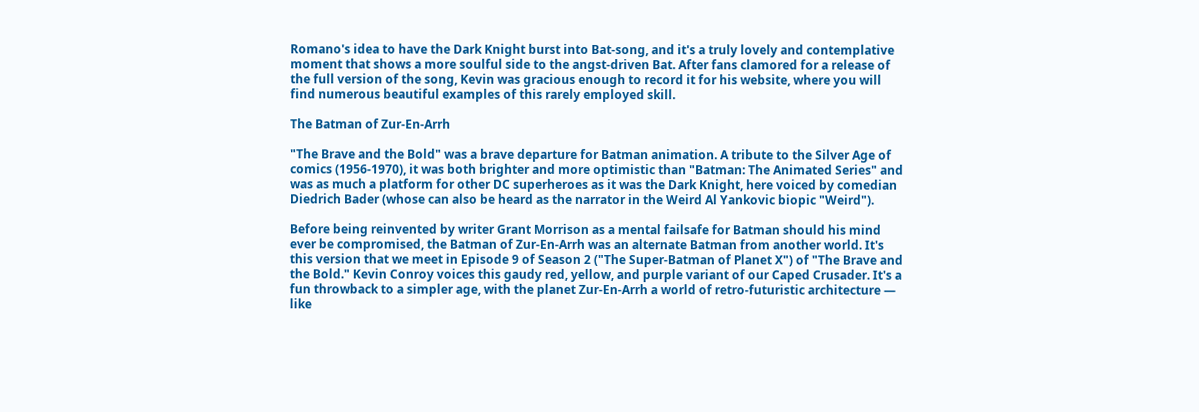Romano's idea to have the Dark Knight burst into Bat-song, and it's a truly lovely and contemplative moment that shows a more soulful side to the angst-driven Bat. After fans clamored for a release of the full version of the song, Kevin was gracious enough to record it for his website, where you will find numerous beautiful examples of this rarely employed skill.

The Batman of Zur-En-Arrh

"The Brave and the Bold" was a brave departure for Batman animation. A tribute to the Silver Age of comics (1956-1970), it was both brighter and more optimistic than "Batman: The Animated Series" and was as much a platform for other DC superheroes as it was the Dark Knight, here voiced by comedian Diedrich Bader (whose can also be heard as the narrator in the Weird Al Yankovic biopic "Weird").

Before being reinvented by writer Grant Morrison as a mental failsafe for Batman should his mind ever be compromised, the Batman of Zur-En-Arrh was an alternate Batman from another world. It's this version that we meet in Episode 9 of Season 2 ("The Super-Batman of Planet X") of "The Brave and the Bold." Kevin Conroy voices this gaudy red, yellow, and purple variant of our Caped Crusader. It's a fun throwback to a simpler age, with the planet Zur-En-Arrh a world of retro-futuristic architecture — like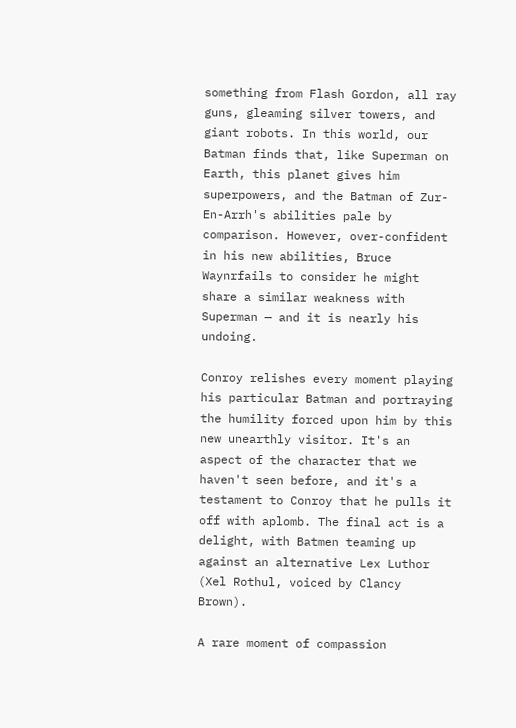something from Flash Gordon, all ray guns, gleaming silver towers, and giant robots. In this world, our Batman finds that, like Superman on Earth, this planet gives him superpowers, and the Batman of Zur-En-Arrh's abilities pale by comparison. However, over-confident in his new abilities, Bruce Waynrfails to consider he might share a similar weakness with Superman — and it is nearly his undoing.

Conroy relishes every moment playing his particular Batman and portraying the humility forced upon him by this new unearthly visitor. It's an aspect of the character that we haven't seen before, and it's a testament to Conroy that he pulls it off with aplomb. The final act is a delight, with Batmen teaming up against an alternative Lex Luthor (Xel Rothul, voiced by Clancy Brown).

A rare moment of compassion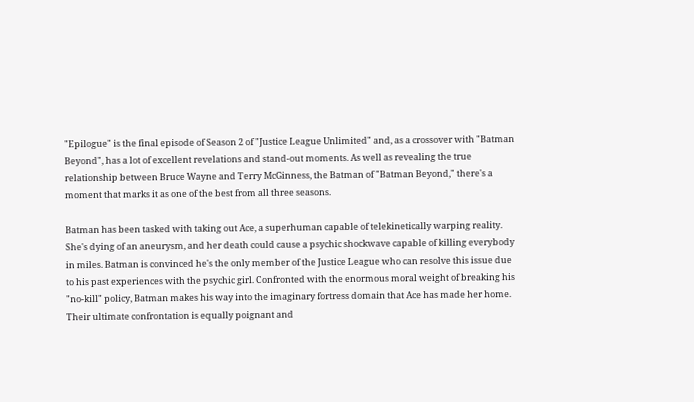"Epilogue" is the final episode of Season 2 of "Justice League Unlimited" and, as a crossover with "Batman Beyond", has a lot of excellent revelations and stand-out moments. As well as revealing the true relationship between Bruce Wayne and Terry McGinness, the Batman of "Batman Beyond," there's a moment that marks it as one of the best from all three seasons.

Batman has been tasked with taking out Ace, a superhuman capable of telekinetically warping reality. She's dying of an aneurysm, and her death could cause a psychic shockwave capable of killing everybody in miles. Batman is convinced he's the only member of the Justice League who can resolve this issue due to his past experiences with the psychic girl. Confronted with the enormous moral weight of breaking his "no-kill" policy, Batman makes his way into the imaginary fortress domain that Ace has made her home. Their ultimate confrontation is equally poignant and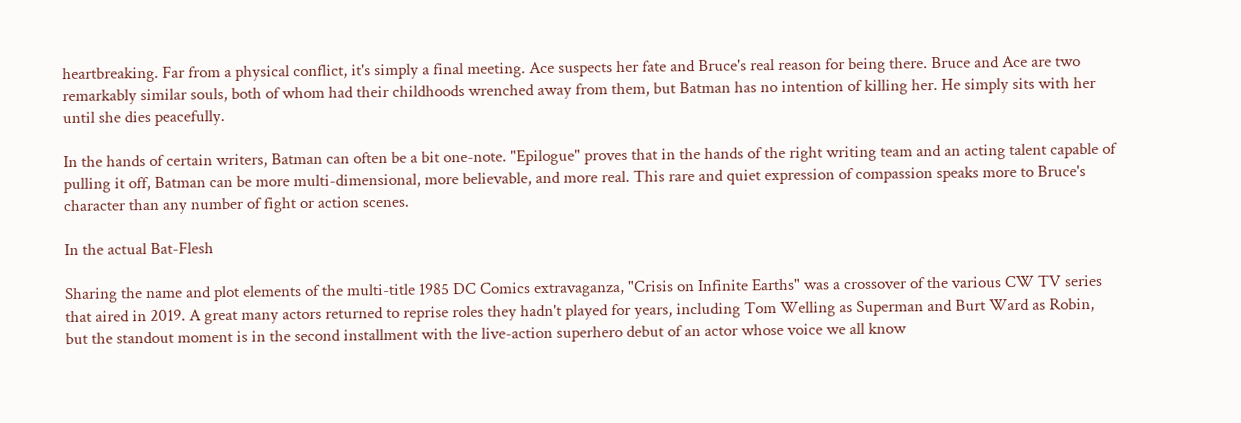heartbreaking. Far from a physical conflict, it's simply a final meeting. Ace suspects her fate and Bruce's real reason for being there. Bruce and Ace are two remarkably similar souls, both of whom had their childhoods wrenched away from them, but Batman has no intention of killing her. He simply sits with her until she dies peacefully.

In the hands of certain writers, Batman can often be a bit one-note. "Epilogue" proves that in the hands of the right writing team and an acting talent capable of pulling it off, Batman can be more multi-dimensional, more believable, and more real. This rare and quiet expression of compassion speaks more to Bruce's character than any number of fight or action scenes.

In the actual Bat-Flesh

Sharing the name and plot elements of the multi-title 1985 DC Comics extravaganza, "Crisis on Infinite Earths" was a crossover of the various CW TV series that aired in 2019. A great many actors returned to reprise roles they hadn't played for years, including Tom Welling as Superman and Burt Ward as Robin, but the standout moment is in the second installment with the live-action superhero debut of an actor whose voice we all know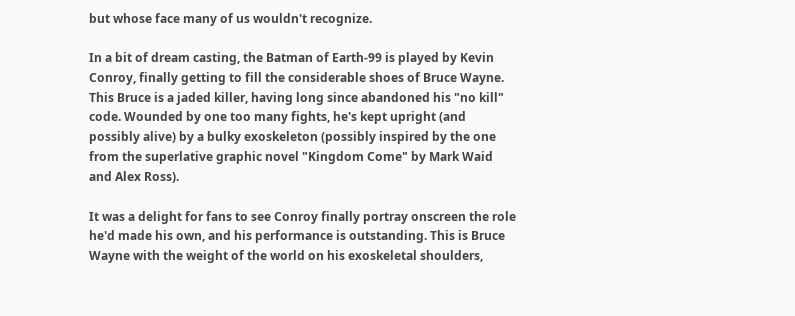but whose face many of us wouldn't recognize.

In a bit of dream casting, the Batman of Earth-99 is played by Kevin Conroy, finally getting to fill the considerable shoes of Bruce Wayne. This Bruce is a jaded killer, having long since abandoned his "no kill" code. Wounded by one too many fights, he's kept upright (and possibly alive) by a bulky exoskeleton (possibly inspired by the one from the superlative graphic novel "Kingdom Come" by Mark Waid and Alex Ross).

It was a delight for fans to see Conroy finally portray onscreen the role he'd made his own, and his performance is outstanding. This is Bruce Wayne with the weight of the world on his exoskeletal shoulders,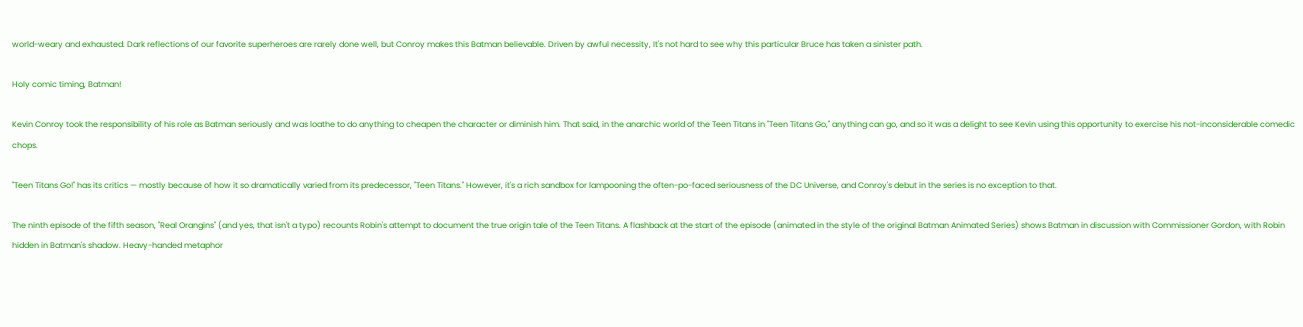world-weary and exhausted. Dark reflections of our favorite superheroes are rarely done well, but Conroy makes this Batman believable. Driven by awful necessity, It's not hard to see why this particular Bruce has taken a sinister path.

Holy comic timing, Batman!

Kevin Conroy took the responsibility of his role as Batman seriously and was loathe to do anything to cheapen the character or diminish him. That said, in the anarchic world of the Teen Titans in "Teen Titans Go," anything can go, and so it was a delight to see Kevin using this opportunity to exercise his not-inconsiderable comedic chops.

"Teen Titans Go!" has its critics — mostly because of how it so dramatically varied from its predecessor, "Teen Titans." However, it's a rich sandbox for lampooning the often-po-faced seriousness of the DC Universe, and Conroy's debut in the series is no exception to that.

The ninth episode of the fifth season, "Real Orangins" (and yes, that isn't a typo) recounts Robin's attempt to document the true origin tale of the Teen Titans. A flashback at the start of the episode (animated in the style of the original Batman Animated Series) shows Batman in discussion with Commissioner Gordon, with Robin hidden in Batman's shadow. Heavy-handed metaphor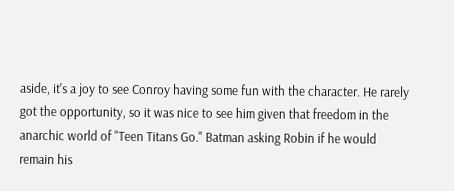aside, it's a joy to see Conroy having some fun with the character. He rarely got the opportunity, so it was nice to see him given that freedom in the anarchic world of "Teen Titans Go." Batman asking Robin if he would remain his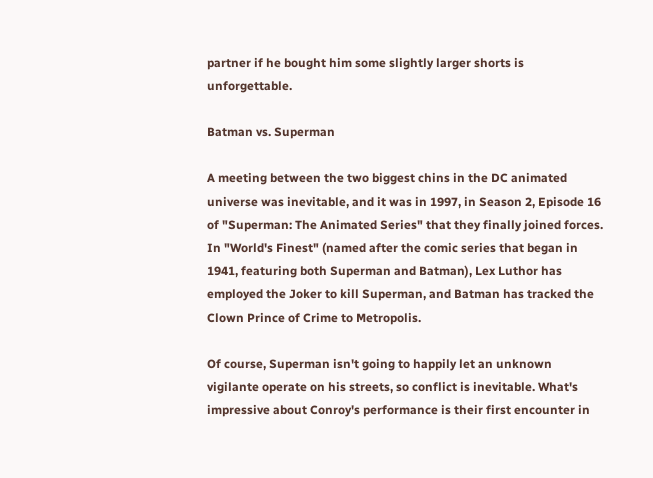partner if he bought him some slightly larger shorts is unforgettable.

Batman vs. Superman

A meeting between the two biggest chins in the DC animated universe was inevitable, and it was in 1997, in Season 2, Episode 16 of "Superman: The Animated Series" that they finally joined forces. In "World's Finest" (named after the comic series that began in 1941, featuring both Superman and Batman), Lex Luthor has employed the Joker to kill Superman, and Batman has tracked the Clown Prince of Crime to Metropolis.

Of course, Superman isn't going to happily let an unknown vigilante operate on his streets, so conflict is inevitable. What's impressive about Conroy's performance is their first encounter in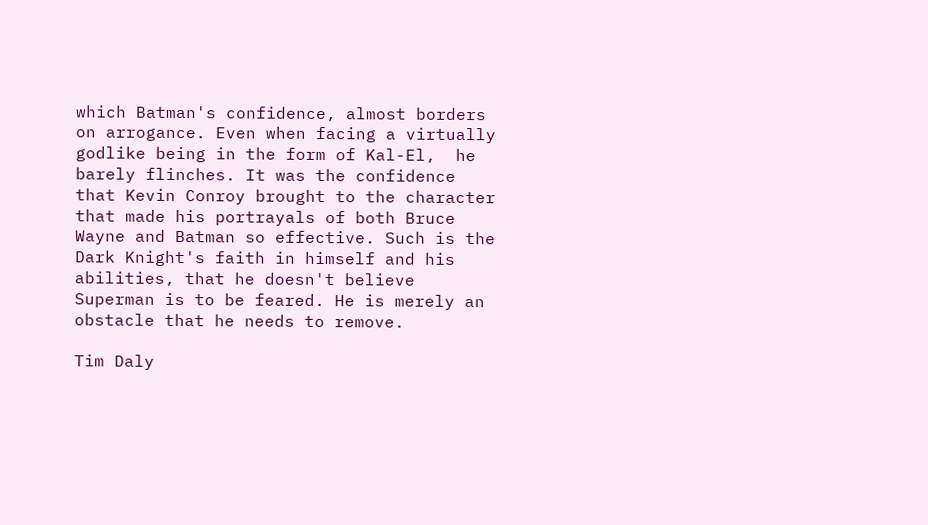which Batman's confidence, almost borders on arrogance. Even when facing a virtually godlike being in the form of Kal-El,  he barely flinches. It was the confidence that Kevin Conroy brought to the character that made his portrayals of both Bruce Wayne and Batman so effective. Such is the Dark Knight's faith in himself and his abilities, that he doesn't believe Superman is to be feared. He is merely an obstacle that he needs to remove.

Tim Daly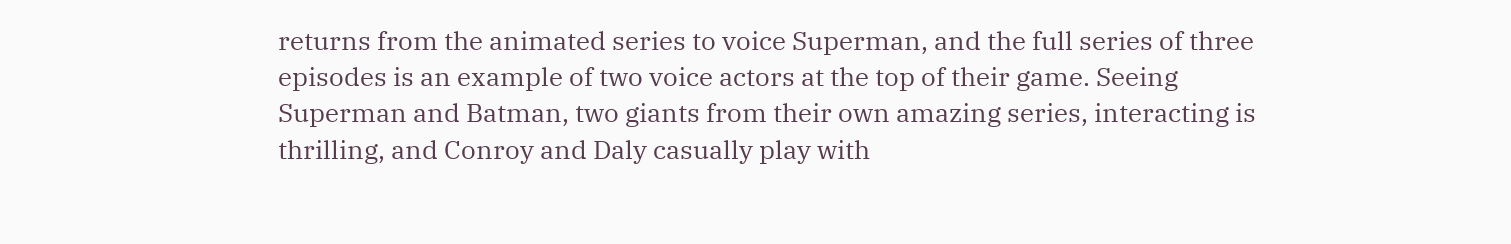returns from the animated series to voice Superman, and the full series of three episodes is an example of two voice actors at the top of their game. Seeing Superman and Batman, two giants from their own amazing series, interacting is thrilling, and Conroy and Daly casually play with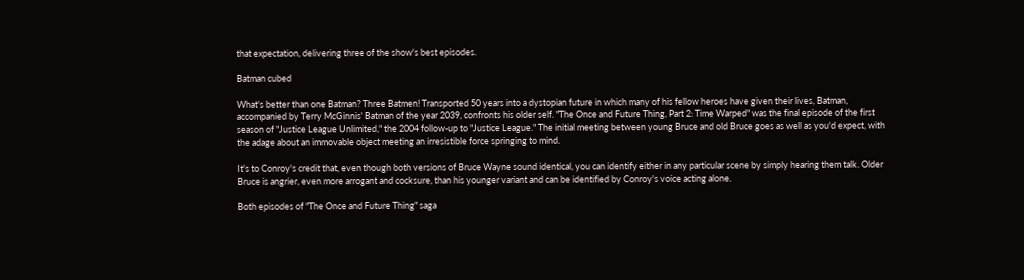that expectation, delivering three of the show's best episodes.

Batman cubed

What's better than one Batman? Three Batmen! Transported 50 years into a dystopian future in which many of his fellow heroes have given their lives, Batman, accompanied by Terry McGinnis' Batman of the year 2039, confronts his older self. "The Once and Future Thing, Part 2: Time Warped" was the final episode of the first season of "Justice League Unlimited," the 2004 follow-up to "Justice League." The initial meeting between young Bruce and old Bruce goes as well as you'd expect, with the adage about an immovable object meeting an irresistible force springing to mind.

It's to Conroy's credit that, even though both versions of Bruce Wayne sound identical, you can identify either in any particular scene by simply hearing them talk. Older Bruce is angrier, even more arrogant and cocksure, than his younger variant and can be identified by Conroy's voice acting alone.

Both episodes of "The Once and Future Thing" saga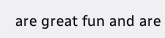are great fun and are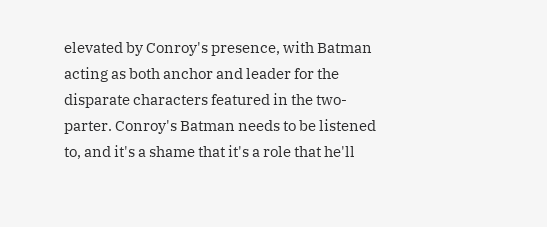elevated by Conroy's presence, with Batman acting as both anchor and leader for the disparate characters featured in the two-parter. Conroy's Batman needs to be listened to, and it's a shame that it's a role that he'll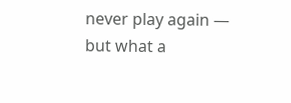never play again — but what a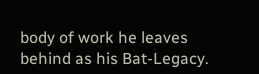body of work he leaves behind as his Bat-Legacy.